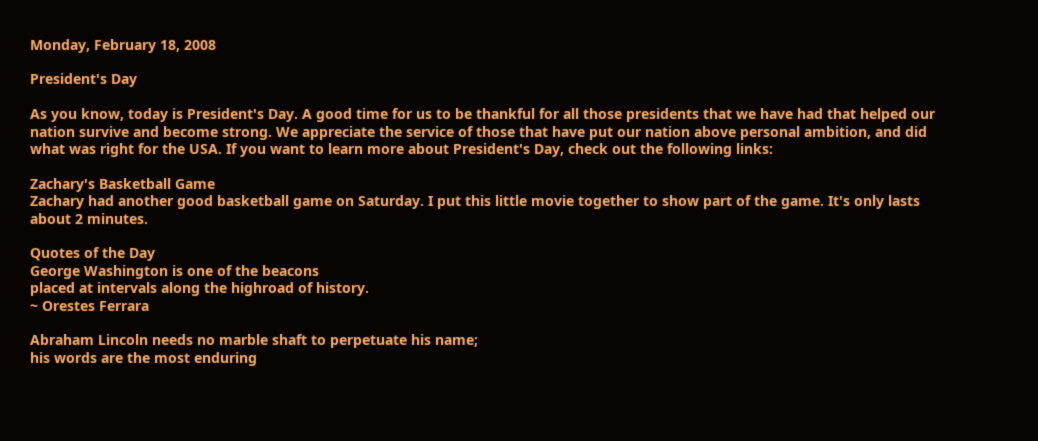Monday, February 18, 2008

President's Day

As you know, today is President's Day. A good time for us to be thankful for all those presidents that we have had that helped our nation survive and become strong. We appreciate the service of those that have put our nation above personal ambition, and did what was right for the USA. If you want to learn more about President's Day, check out the following links:

Zachary's Basketball Game
Zachary had another good basketball game on Saturday. I put this little movie together to show part of the game. It's only lasts about 2 minutes.

Quotes of the Day
George Washington is one of the beacons
placed at intervals along the highroad of history.
~ Orestes Ferrara

Abraham Lincoln needs no marble shaft to perpetuate his name;
his words are the most enduring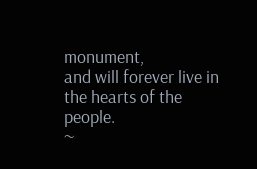monument,
and will forever live in the hearts of the people.
~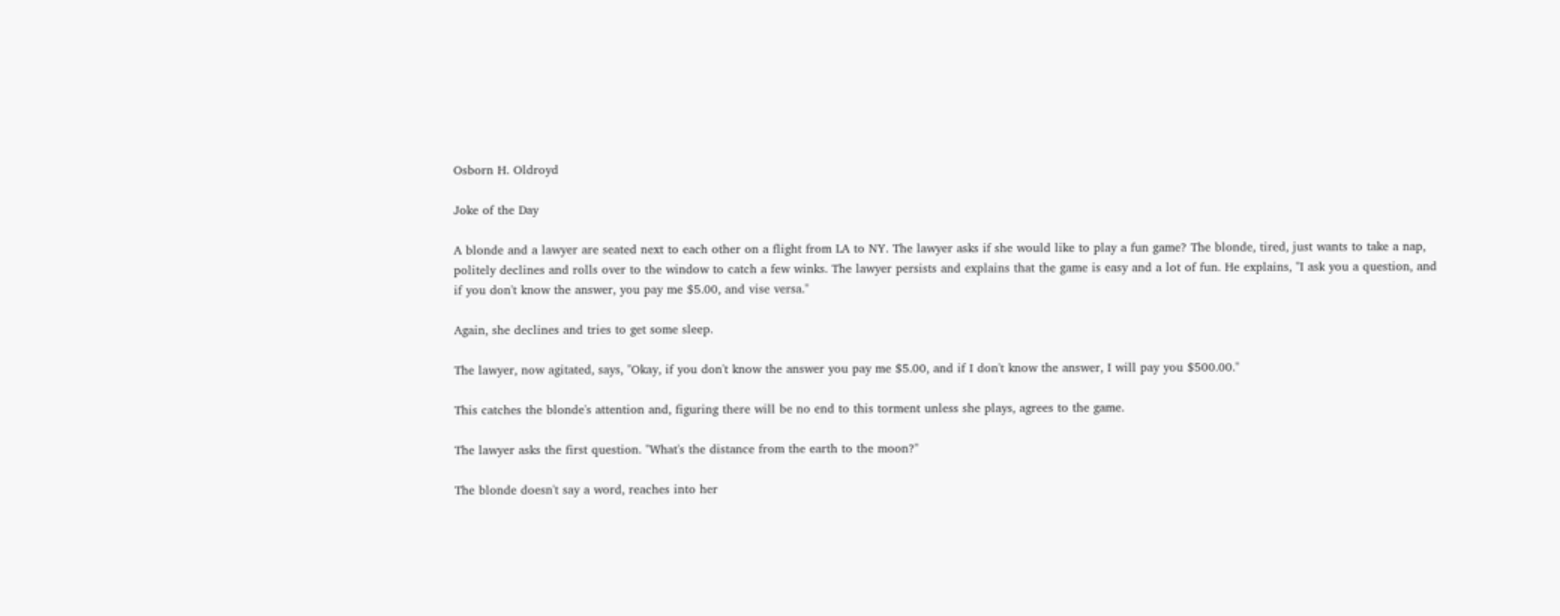Osborn H. Oldroyd

Joke of the Day

A blonde and a lawyer are seated next to each other on a flight from LA to NY. The lawyer asks if she would like to play a fun game? The blonde, tired, just wants to take a nap, politely declines and rolls over to the window to catch a few winks. The lawyer persists and explains that the game is easy and a lot of fun. He explains, "I ask you a question, and if you don't know the answer, you pay me $5.00, and vise versa."

Again, she declines and tries to get some sleep.

The lawyer, now agitated, says, "Okay, if you don't know the answer you pay me $5.00, and if I don't know the answer, I will pay you $500.00."

This catches the blonde's attention and, figuring there will be no end to this torment unless she plays, agrees to the game.

The lawyer asks the first question. "What's the distance from the earth to the moon?"

The blonde doesn't say a word, reaches into her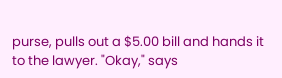purse, pulls out a $5.00 bill and hands it to the lawyer. "Okay," says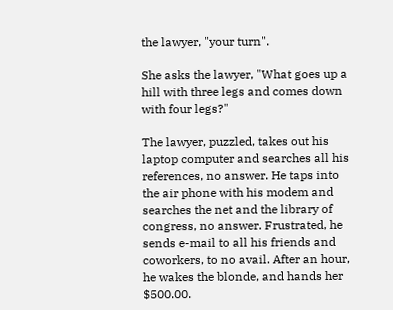the lawyer, "your turn".

She asks the lawyer, "What goes up a hill with three legs and comes down with four legs?"

The lawyer, puzzled, takes out his laptop computer and searches all his references, no answer. He taps into the air phone with his modem and searches the net and the library of congress, no answer. Frustrated, he sends e-mail to all his friends and coworkers, to no avail. After an hour, he wakes the blonde, and hands her $500.00.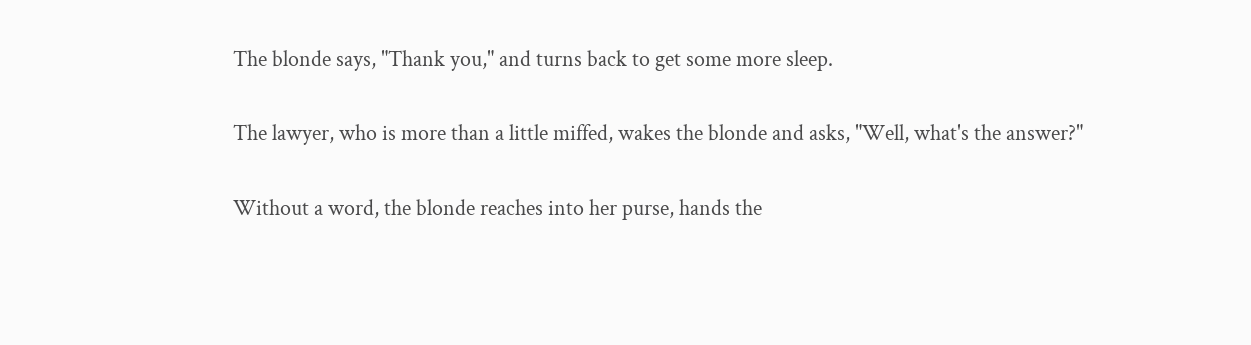The blonde says, "Thank you," and turns back to get some more sleep.

The lawyer, who is more than a little miffed, wakes the blonde and asks, "Well, what's the answer?"

Without a word, the blonde reaches into her purse, hands the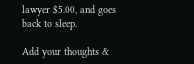lawyer $5.00, and goes back to sleep.

Add your thoughts &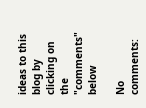ideas to this blog by clicking on the "comments" below

No comments: